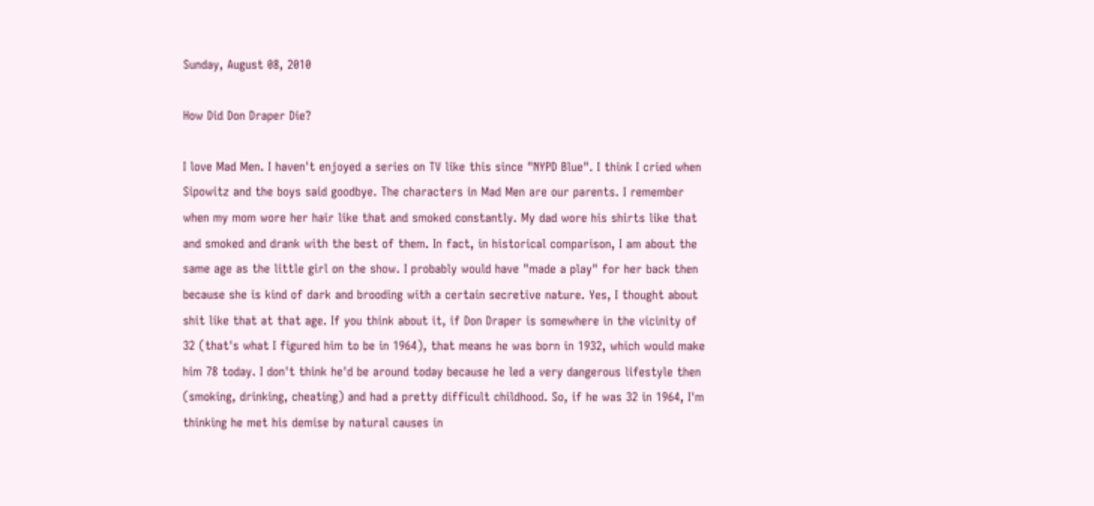Sunday, August 08, 2010

How Did Don Draper Die?

I love Mad Men. I haven't enjoyed a series on TV like this since "NYPD Blue". I think I cried when Sipowitz and the boys said goodbye. The characters in Mad Men are our parents. I remember when my mom wore her hair like that and smoked constantly. My dad wore his shirts like that and smoked and drank with the best of them. In fact, in historical comparison, I am about the same age as the little girl on the show. I probably would have "made a play" for her back then because she is kind of dark and brooding with a certain secretive nature. Yes, I thought about shit like that at that age. If you think about it, if Don Draper is somewhere in the vicinity of 32 (that's what I figured him to be in 1964), that means he was born in 1932, which would make him 78 today. I don't think he'd be around today because he led a very dangerous lifestyle then (smoking, drinking, cheating) and had a pretty difficult childhood. So, if he was 32 in 1964, I'm thinking he met his demise by natural causes in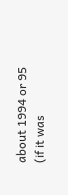about 1994 or 95 (if it was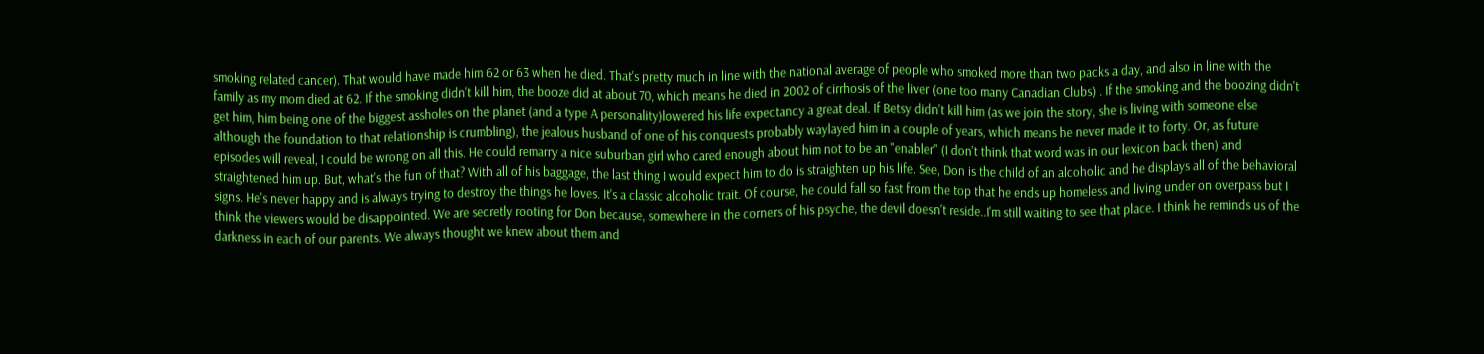smoking related cancer). That would have made him 62 or 63 when he died. That's pretty much in line with the national average of people who smoked more than two packs a day, and also in line with the family as my mom died at 62. If the smoking didn't kill him, the booze did at about 70, which means he died in 2002 of cirrhosis of the liver (one too many Canadian Clubs) . If the smoking and the boozing didn't get him, him being one of the biggest assholes on the planet (and a type A personality)lowered his life expectancy a great deal. If Betsy didn't kill him (as we join the story, she is living with someone else although the foundation to that relationship is crumbling), the jealous husband of one of his conquests probably waylayed him in a couple of years, which means he never made it to forty. Or, as future episodes will reveal, I could be wrong on all this. He could remarry a nice suburban girl who cared enough about him not to be an "enabler" (I don't think that word was in our lexicon back then) and straightened him up. But, what's the fun of that? With all of his baggage, the last thing I would expect him to do is straighten up his life. See, Don is the child of an alcoholic and he displays all of the behavioral signs. He's never happy and is always trying to destroy the things he loves. It's a classic alcoholic trait. Of course, he could fall so fast from the top that he ends up homeless and living under on overpass but I think the viewers would be disappointed. We are secretly rooting for Don because, somewhere in the corners of his psyche, the devil doesn't reside..I'm still waiting to see that place. I think he reminds us of the darkness in each of our parents. We always thought we knew about them and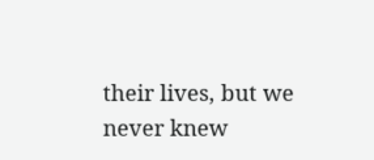their lives, but we never knew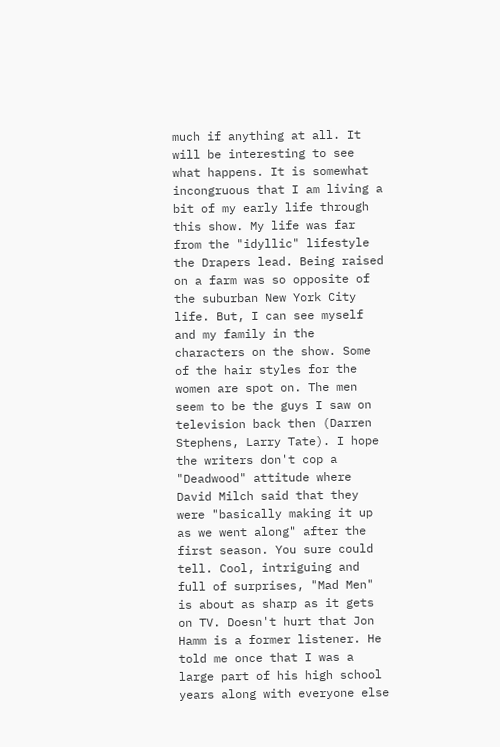much if anything at all. It will be interesting to see what happens. It is somewhat incongruous that I am living a bit of my early life through this show. My life was far from the "idyllic" lifestyle the Drapers lead. Being raised on a farm was so opposite of the suburban New York City life. But, I can see myself and my family in the characters on the show. Some of the hair styles for the women are spot on. The men seem to be the guys I saw on television back then (Darren Stephens, Larry Tate). I hope the writers don't cop a "Deadwood" attitude where David Milch said that they were "basically making it up as we went along" after the first season. You sure could tell. Cool, intriguing and full of surprises, "Mad Men" is about as sharp as it gets on TV. Doesn't hurt that Jon Hamm is a former listener. He told me once that I was a large part of his high school years along with everyone else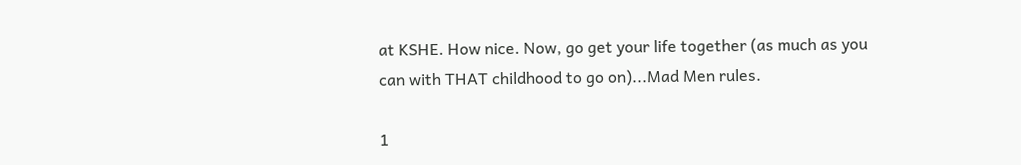at KSHE. How nice. Now, go get your life together (as much as you can with THAT childhood to go on)...Mad Men rules.

1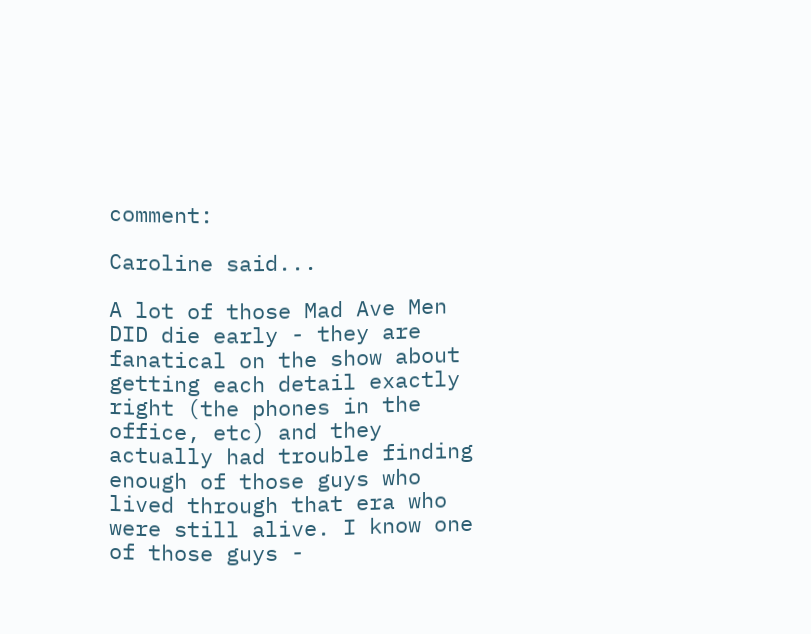comment:

Caroline said...

A lot of those Mad Ave Men DID die early - they are fanatical on the show about getting each detail exactly right (the phones in the office, etc) and they actually had trouble finding enough of those guys who lived through that era who were still alive. I know one of those guys -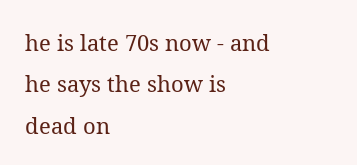he is late 70s now - and he says the show is dead on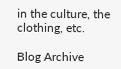in the culture, the clothing, etc.

Blog Archive